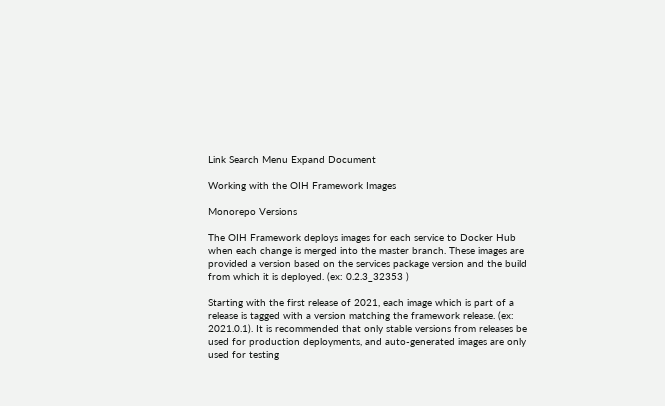Link Search Menu Expand Document

Working with the OIH Framework Images

Monorepo Versions

The OIH Framework deploys images for each service to Docker Hub when each change is merged into the master branch. These images are provided a version based on the services package version and the build from which it is deployed. (ex: 0.2.3_32353 )

Starting with the first release of 2021, each image which is part of a release is tagged with a version matching the framework release. (ex: 2021.0.1). It is recommended that only stable versions from releases be used for production deployments, and auto-generated images are only used for testing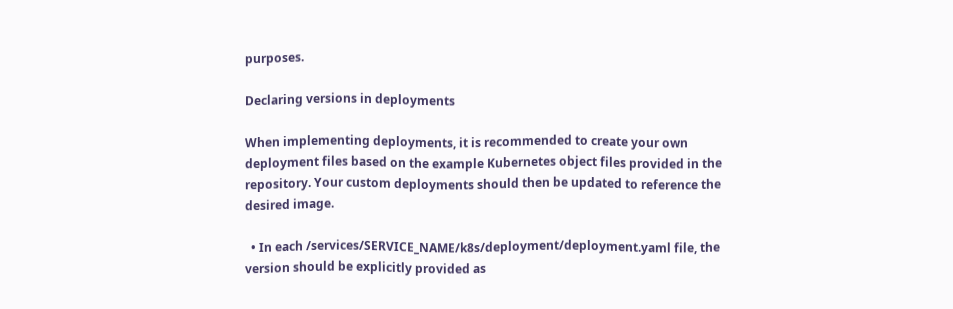purposes.

Declaring versions in deployments

When implementing deployments, it is recommended to create your own deployment files based on the example Kubernetes object files provided in the repository. Your custom deployments should then be updated to reference the desired image.

  • In each /services/SERVICE_NAME/k8s/deployment/deployment.yaml file, the version should be explicitly provided as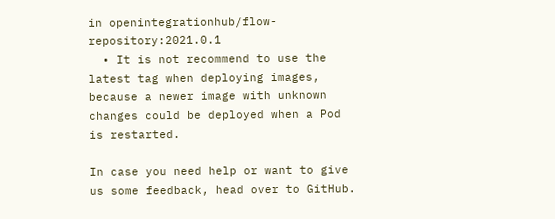in openintegrationhub/flow-repository:2021.0.1
  • It is not recommend to use the latest tag when deploying images, because a newer image with unknown changes could be deployed when a Pod is restarted.

In case you need help or want to give us some feedback, head over to GitHub.